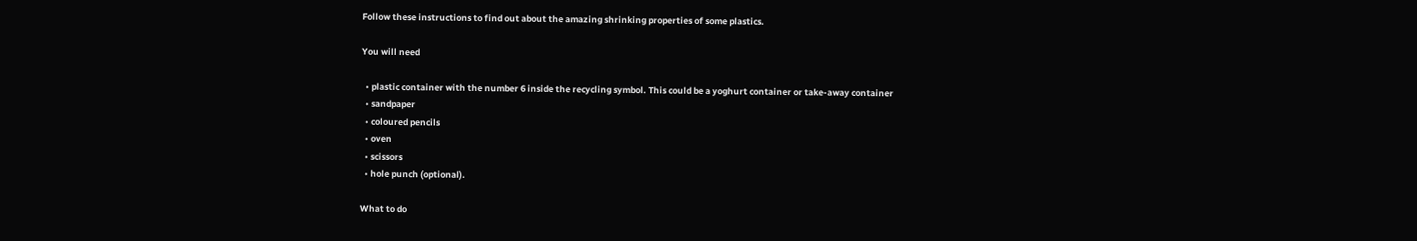Follow these instructions to find out about the amazing shrinking properties of some plastics.

You will need

  • plastic container with the number 6 inside the recycling symbol. This could be a yoghurt container or take-away container
  • sandpaper
  • coloured pencils
  • oven
  • scissors
  • hole punch (optional).

What to do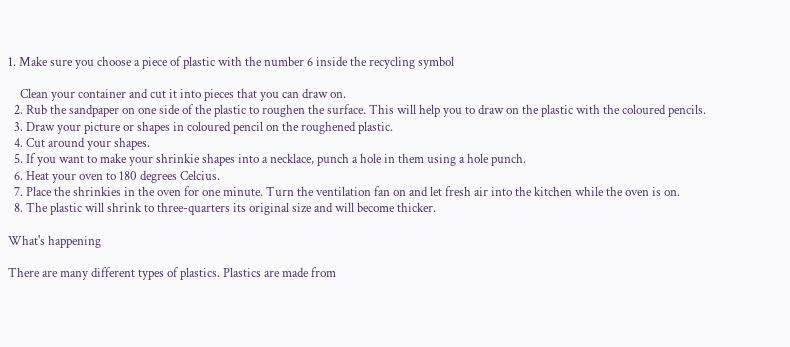1. Make sure you choose a piece of plastic with the number 6 inside the recycling symbol

    Clean your container and cut it into pieces that you can draw on.
  2. Rub the sandpaper on one side of the plastic to roughen the surface. This will help you to draw on the plastic with the coloured pencils.
  3. Draw your picture or shapes in coloured pencil on the roughened plastic.
  4. Cut around your shapes.
  5. If you want to make your shrinkie shapes into a necklace, punch a hole in them using a hole punch.
  6. Heat your oven to 180 degrees Celcius.
  7. Place the shrinkies in the oven for one minute. Turn the ventilation fan on and let fresh air into the kitchen while the oven is on.
  8. The plastic will shrink to three-quarters its original size and will become thicker.

What's happening

There are many different types of plastics. Plastics are made from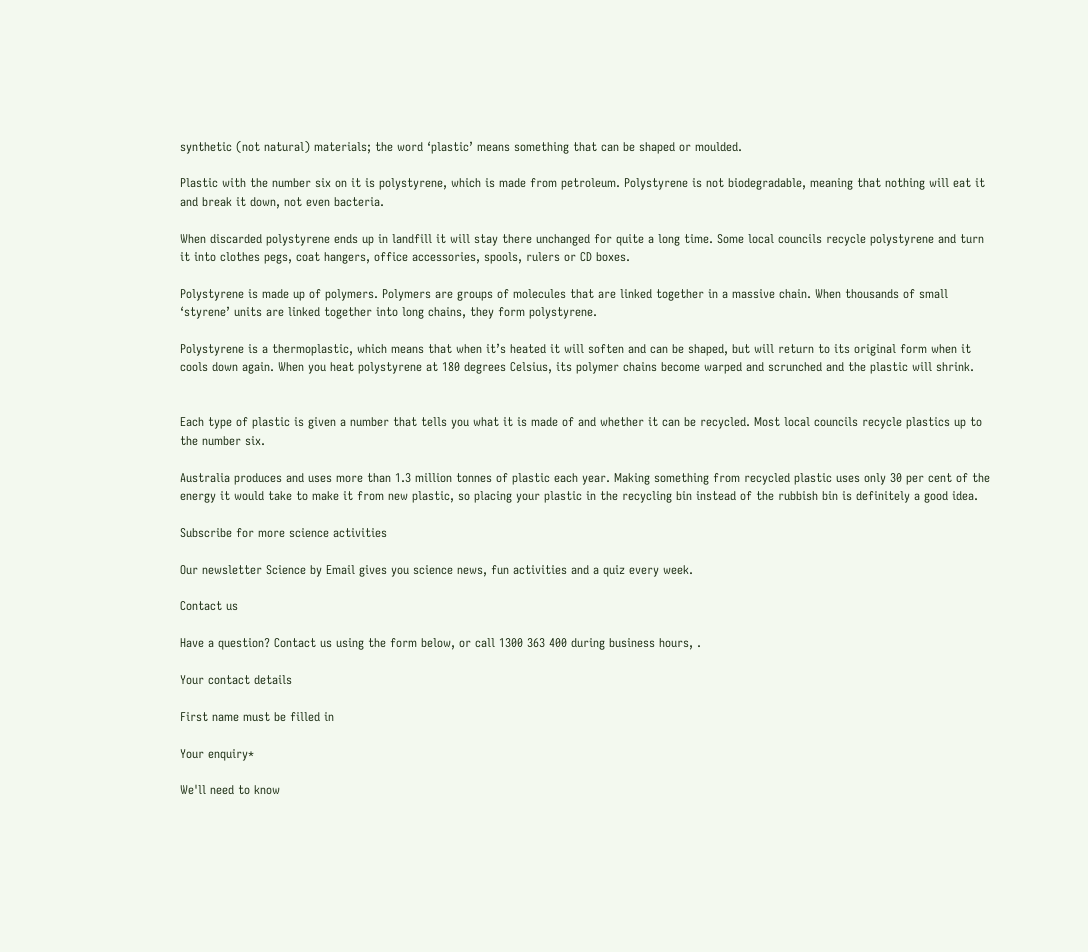synthetic (not natural) materials; the word ‘plastic’ means something that can be shaped or moulded.

Plastic with the number six on it is polystyrene, which is made from petroleum. Polystyrene is not biodegradable, meaning that nothing will eat it and break it down, not even bacteria.

When discarded polystyrene ends up in landfill it will stay there unchanged for quite a long time. Some local councils recycle polystyrene and turn it into clothes pegs, coat hangers, office accessories, spools, rulers or CD boxes.

Polystyrene is made up of polymers. Polymers are groups of molecules that are linked together in a massive chain. When thousands of small ‘styrene’ units are linked together into long chains, they form polystyrene.

Polystyrene is a thermoplastic, which means that when it’s heated it will soften and can be shaped, but will return to its original form when it cools down again. When you heat polystyrene at 180 degrees Celsius, its polymer chains become warped and scrunched and the plastic will shrink.


Each type of plastic is given a number that tells you what it is made of and whether it can be recycled. Most local councils recycle plastics up to the number six.

Australia produces and uses more than 1.3 million tonnes of plastic each year. Making something from recycled plastic uses only 30 per cent of the energy it would take to make it from new plastic, so placing your plastic in the recycling bin instead of the rubbish bin is definitely a good idea.

Subscribe for more science activities

Our newsletter Science by Email gives you science news, fun activities and a quiz every week.

Contact us

Have a question? Contact us using the form below, or call 1300 363 400 during business hours, .

Your contact details

First name must be filled in

Your enquiry*

We'll need to know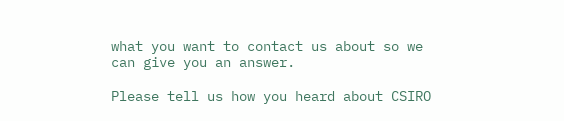what you want to contact us about so we can give you an answer.

Please tell us how you heard about CSIRO